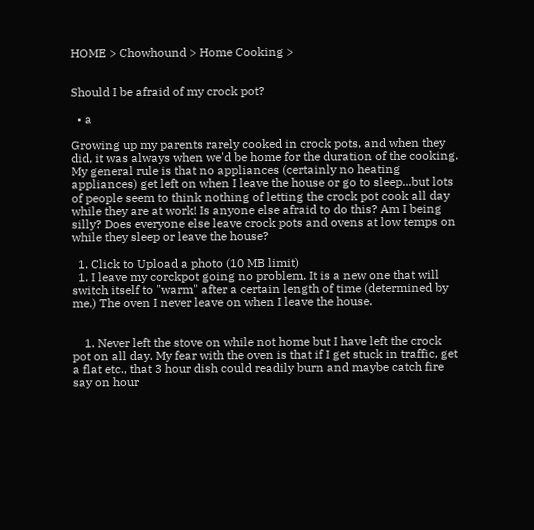HOME > Chowhound > Home Cooking >


Should I be afraid of my crock pot?

  • a

Growing up my parents rarely cooked in crock pots, and when they did, it was always when we'd be home for the duration of the cooking. My general rule is that no appliances (certainly no heating appliances) get left on when I leave the house or go to sleep...but lots of people seem to think nothing of letting the crock pot cook all day while they are at work! Is anyone else afraid to do this? Am I being silly? Does everyone else leave crock pots and ovens at low temps on while they sleep or leave the house?

  1. Click to Upload a photo (10 MB limit)
  1. I leave my corckpot going no problem. It is a new one that will switch itself to "warm" after a certain length of time (determined by me.) The oven I never leave on when I leave the house.


    1. Never left the stove on while not home but I have left the crock pot on all day. My fear with the oven is that if I get stuck in traffic, get a flat etc., that 3 hour dish could readily burn and maybe catch fire say on hour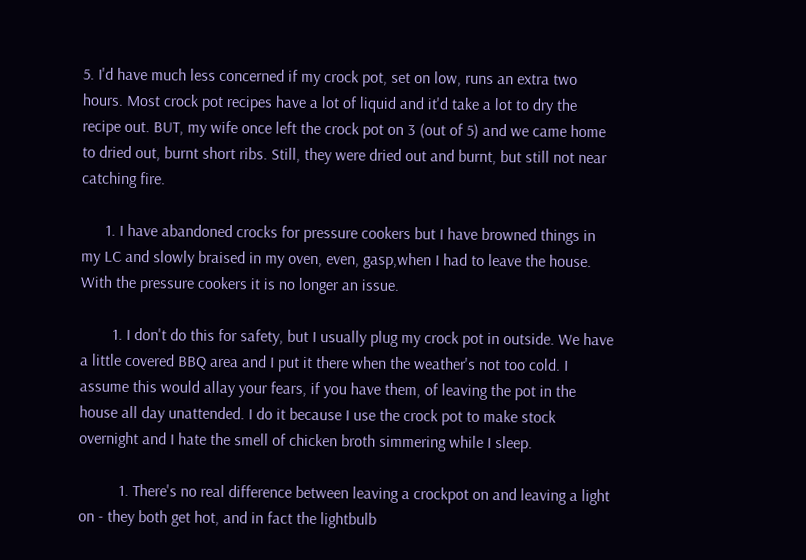5. I'd have much less concerned if my crock pot, set on low, runs an extra two hours. Most crock pot recipes have a lot of liquid and it'd take a lot to dry the recipe out. BUT, my wife once left the crock pot on 3 (out of 5) and we came home to dried out, burnt short ribs. Still, they were dried out and burnt, but still not near catching fire.

      1. I have abandoned crocks for pressure cookers but I have browned things in my LC and slowly braised in my oven, even, gasp,when I had to leave the house. With the pressure cookers it is no longer an issue.

        1. I don't do this for safety, but I usually plug my crock pot in outside. We have a little covered BBQ area and I put it there when the weather's not too cold. I assume this would allay your fears, if you have them, of leaving the pot in the house all day unattended. I do it because I use the crock pot to make stock overnight and I hate the smell of chicken broth simmering while I sleep.

          1. There's no real difference between leaving a crockpot on and leaving a light on - they both get hot, and in fact the lightbulb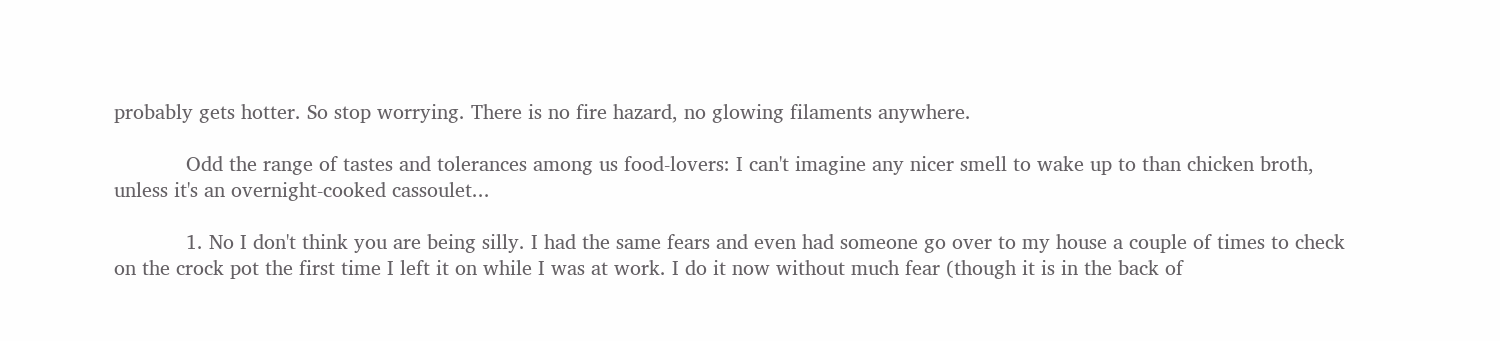probably gets hotter. So stop worrying. There is no fire hazard, no glowing filaments anywhere.

            Odd the range of tastes and tolerances among us food-lovers: I can't imagine any nicer smell to wake up to than chicken broth, unless it's an overnight-cooked cassoulet...

            1. No I don't think you are being silly. I had the same fears and even had someone go over to my house a couple of times to check on the crock pot the first time I left it on while I was at work. I do it now without much fear (though it is in the back of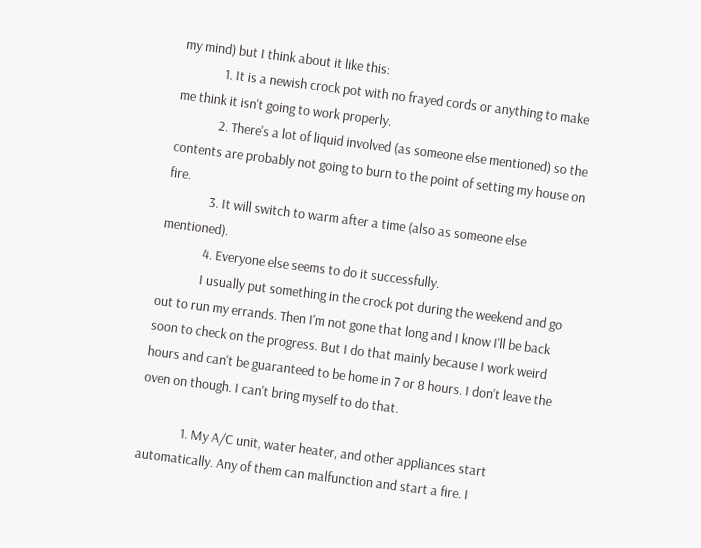my mind) but I think about it like this:
              1. It is a newish crock pot with no frayed cords or anything to make me think it isn't going to work properly.
              2. There's a lot of liquid involved (as someone else mentioned) so the contents are probably not going to burn to the point of setting my house on fire.
              3. It will switch to warm after a time (also as someone else mentioned).
              4. Everyone else seems to do it successfully.
              I usually put something in the crock pot during the weekend and go out to run my errands. Then I'm not gone that long and I know I'll be back soon to check on the progress. But I do that mainly because I work weird hours and can't be guaranteed to be home in 7 or 8 hours. I don't leave the oven on though. I can't bring myself to do that.

              1. My A/C unit, water heater, and other appliances start automatically. Any of them can malfunction and start a fire. I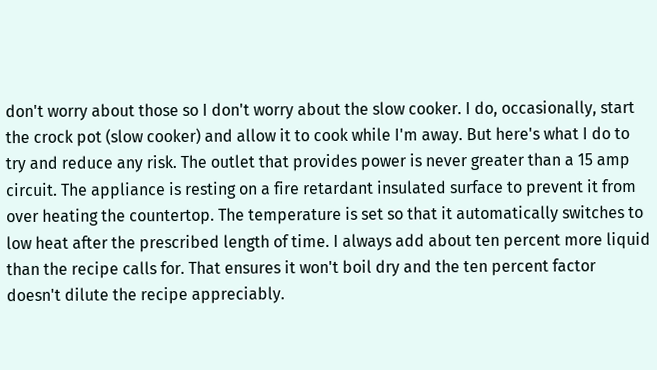don't worry about those so I don't worry about the slow cooker. I do, occasionally, start the crock pot (slow cooker) and allow it to cook while I'm away. But here's what I do to try and reduce any risk. The outlet that provides power is never greater than a 15 amp circuit. The appliance is resting on a fire retardant insulated surface to prevent it from over heating the countertop. The temperature is set so that it automatically switches to low heat after the prescribed length of time. I always add about ten percent more liquid than the recipe calls for. That ensures it won't boil dry and the ten percent factor doesn't dilute the recipe appreciably.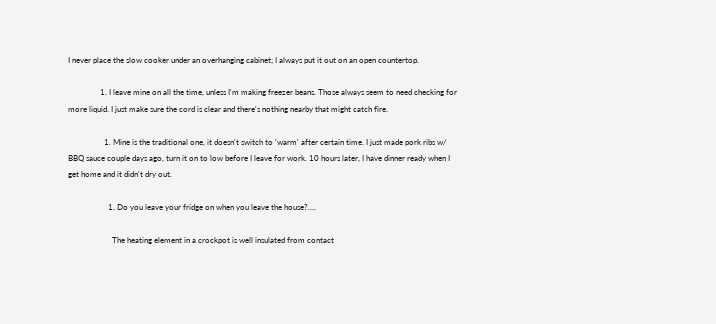I never place the slow cooker under an overhanging cabinet; I always put it out on an open countertop.

                1. I leave mine on all the time, unless I'm making freezer beans. Those always seem to need checking for more liquid. I just make sure the cord is clear and there's nothing nearby that might catch fire.

                  1. Mine is the traditional one, it doesn't switch to 'warm' after certain time. I just made pork ribs w/ BBQ sauce couple days ago, turn it on to low before I leave for work. 10 hours later, I have dinner ready when I get home and it didn't dry out.

                    1. Do you leave your fridge on when you leave the house?....

                      The heating element in a crockpot is well insulated from contact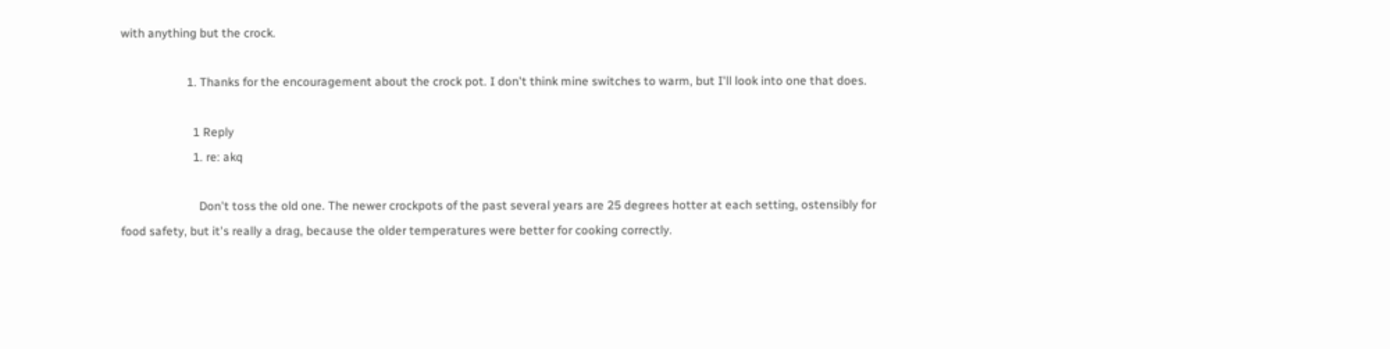with anything but the crock.

                      1. Thanks for the encouragement about the crock pot. I don't think mine switches to warm, but I'll look into one that does.

                        1 Reply
                        1. re: akq

                          Don't toss the old one. The newer crockpots of the past several years are 25 degrees hotter at each setting, ostensibly for food safety, but it's really a drag, because the older temperatures were better for cooking correctly.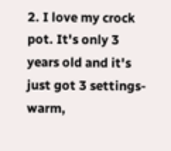2. I love my crock pot. It's only 3 years old and it's just got 3 settings- warm,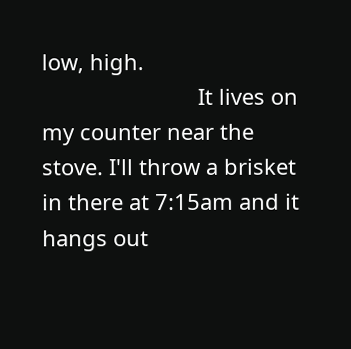low, high.
                          It lives on my counter near the stove. I'll throw a brisket in there at 7:15am and it hangs out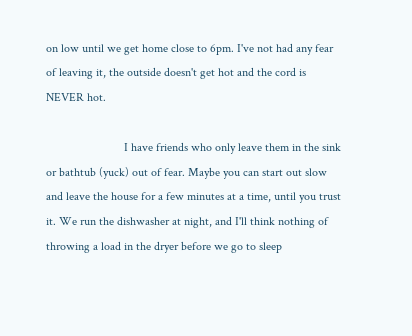on low until we get home close to 6pm. I've not had any fear of leaving it, the outside doesn't get hot and the cord is NEVER hot.

                          I have friends who only leave them in the sink or bathtub (yuck) out of fear. Maybe you can start out slow and leave the house for a few minutes at a time, until you trust it. We run the dishwasher at night, and I'll think nothing of throwing a load in the dryer before we go to sleep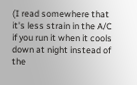(I read somewhere that it's less strain in the A/C if you run it when it cools down at night instead of the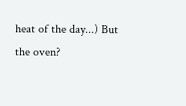heat of the day...) But the oven?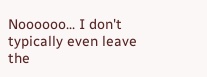Noooooo... I don't typically even leave the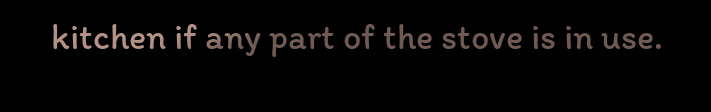kitchen if any part of the stove is in use.